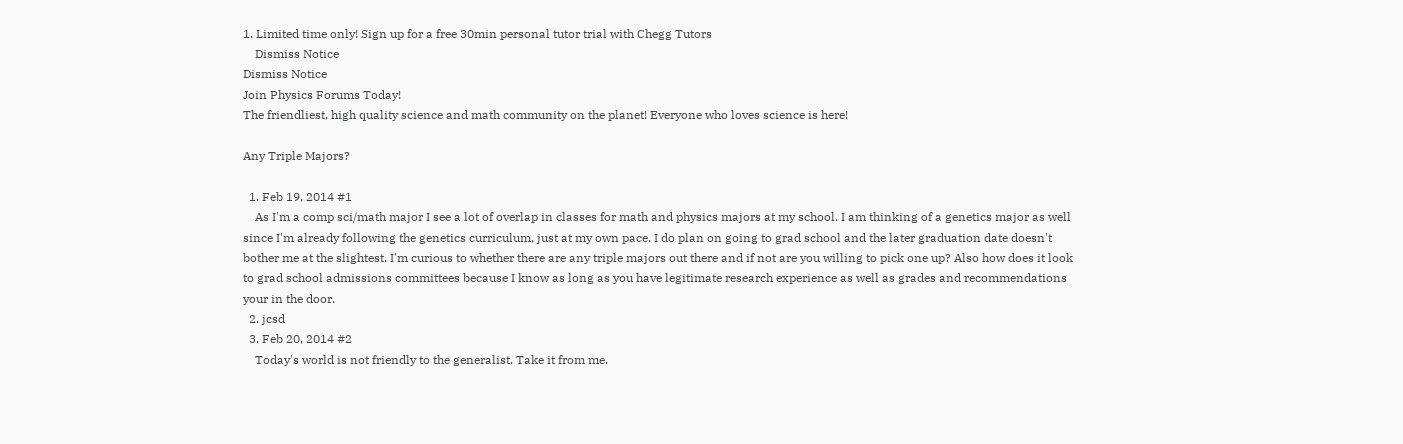1. Limited time only! Sign up for a free 30min personal tutor trial with Chegg Tutors
    Dismiss Notice
Dismiss Notice
Join Physics Forums Today!
The friendliest, high quality science and math community on the planet! Everyone who loves science is here!

Any Triple Majors?

  1. Feb 19, 2014 #1
    As I'm a comp sci/math major I see a lot of overlap in classes for math and physics majors at my school. I am thinking of a genetics major as well since I'm already following the genetics curriculum, just at my own pace. I do plan on going to grad school and the later graduation date doesn't bother me at the slightest. I'm curious to whether there are any triple majors out there and if not are you willing to pick one up? Also how does it look to grad school admissions committees because I know as long as you have legitimate research experience as well as grades and recommendations your in the door.
  2. jcsd
  3. Feb 20, 2014 #2
    Today's world is not friendly to the generalist. Take it from me.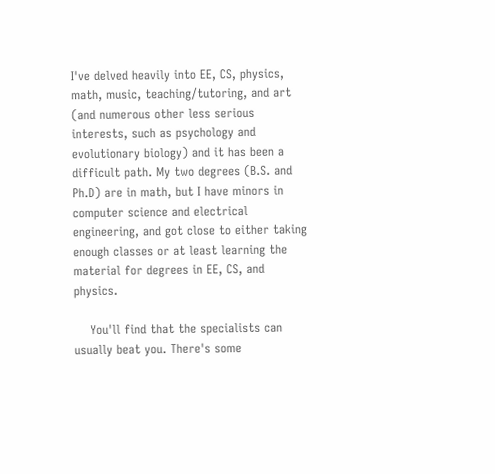I've delved heavily into EE, CS, physics, math, music, teaching/tutoring, and art (and numerous other less serious interests, such as psychology and evolutionary biology) and it has been a difficult path. My two degrees (B.S. and Ph.D) are in math, but I have minors in computer science and electrical engineering, and got close to either taking enough classes or at least learning the material for degrees in EE, CS, and physics.

    You'll find that the specialists can usually beat you. There's some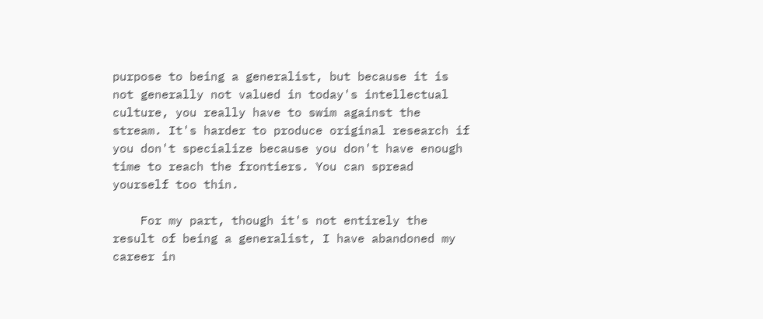purpose to being a generalist, but because it is not generally not valued in today's intellectual culture, you really have to swim against the stream. It's harder to produce original research if you don't specialize because you don't have enough time to reach the frontiers. You can spread yourself too thin.

    For my part, though it's not entirely the result of being a generalist, I have abandoned my career in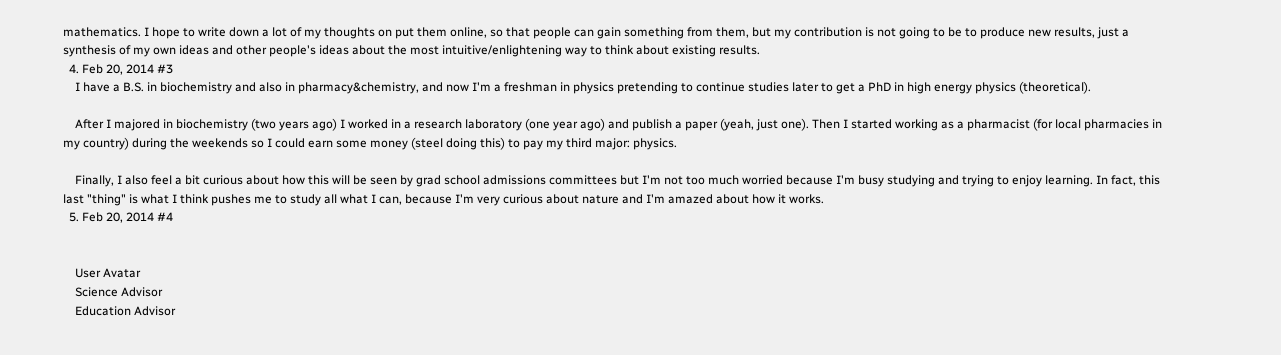mathematics. I hope to write down a lot of my thoughts on put them online, so that people can gain something from them, but my contribution is not going to be to produce new results, just a synthesis of my own ideas and other people's ideas about the most intuitive/enlightening way to think about existing results.
  4. Feb 20, 2014 #3
    I have a B.S. in biochemistry and also in pharmacy&chemistry, and now I'm a freshman in physics pretending to continue studies later to get a PhD in high energy physics (theoretical).

    After I majored in biochemistry (two years ago) I worked in a research laboratory (one year ago) and publish a paper (yeah, just one). Then I started working as a pharmacist (for local pharmacies in my country) during the weekends so I could earn some money (steel doing this) to pay my third major: physics.

    Finally, I also feel a bit curious about how this will be seen by grad school admissions committees but I'm not too much worried because I'm busy studying and trying to enjoy learning. In fact, this last "thing" is what I think pushes me to study all what I can, because I'm very curious about nature and I'm amazed about how it works.
  5. Feb 20, 2014 #4


    User Avatar
    Science Advisor
    Education Advisor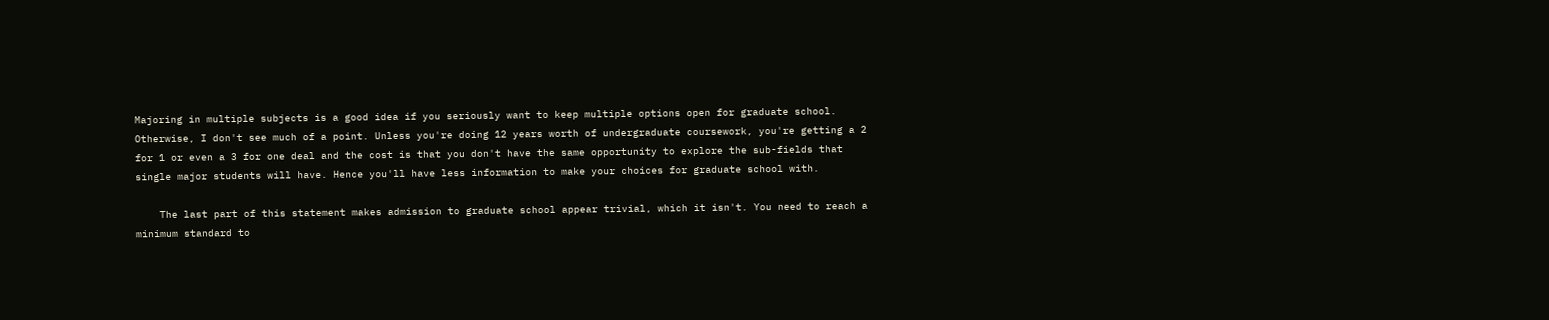Majoring in multiple subjects is a good idea if you seriously want to keep multiple options open for graduate school. Otherwise, I don't see much of a point. Unless you're doing 12 years worth of undergraduate coursework, you're getting a 2 for 1 or even a 3 for one deal and the cost is that you don't have the same opportunity to explore the sub-fields that single major students will have. Hence you'll have less information to make your choices for graduate school with.

    The last part of this statement makes admission to graduate school appear trivial, which it isn't. You need to reach a minimum standard to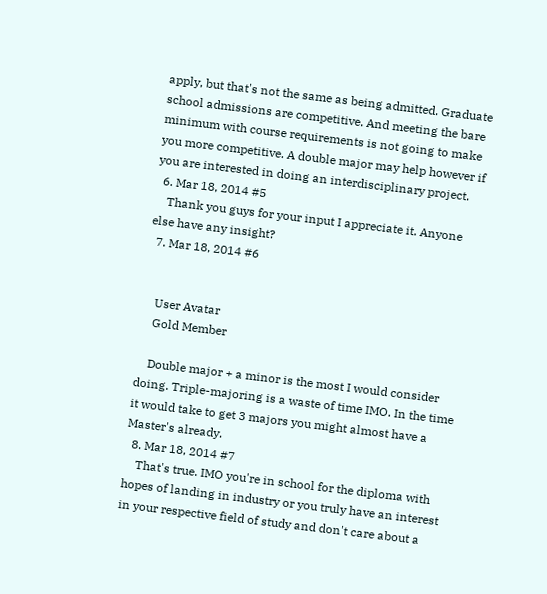apply, but that's not the same as being admitted. Graduate school admissions are competitive. And meeting the bare minimum with course requirements is not going to make you more competitive. A double major may help however if you are interested in doing an interdisciplinary project.
  6. Mar 18, 2014 #5
    Thank you guys for your input I appreciate it. Anyone else have any insight?
  7. Mar 18, 2014 #6


    User Avatar
    Gold Member

    Double major + a minor is the most I would consider doing. Triple-majoring is a waste of time IMO. In the time it would take to get 3 majors you might almost have a Master's already.
  8. Mar 18, 2014 #7
    That's true. IMO you're in school for the diploma with hopes of landing in industry or you truly have an interest in your respective field of study and don't care about a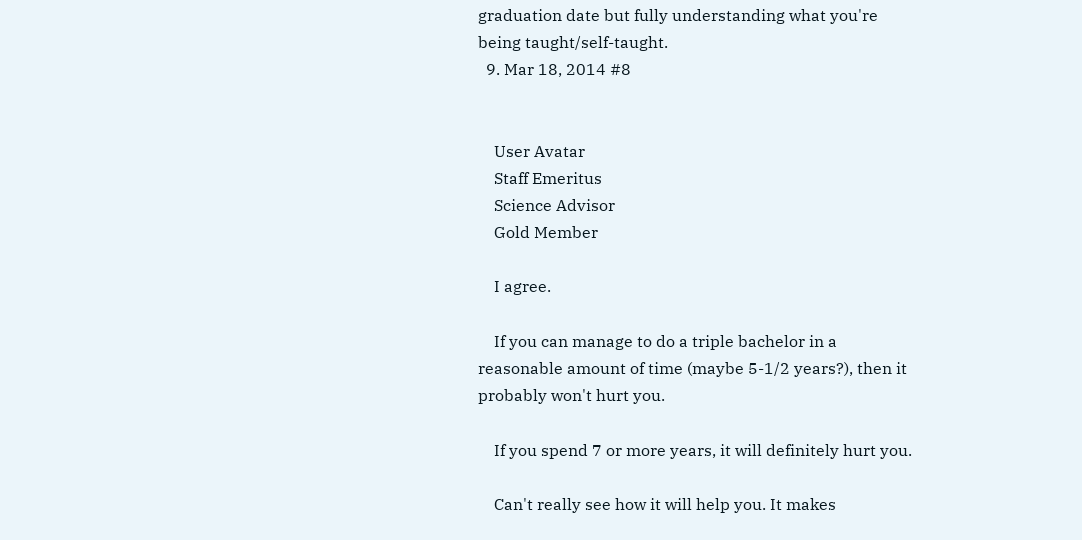graduation date but fully understanding what you're being taught/self-taught.
  9. Mar 18, 2014 #8


    User Avatar
    Staff Emeritus
    Science Advisor
    Gold Member

    I agree.

    If you can manage to do a triple bachelor in a reasonable amount of time (maybe 5-1/2 years?), then it probably won't hurt you.

    If you spend 7 or more years, it will definitely hurt you.

    Can't really see how it will help you. It makes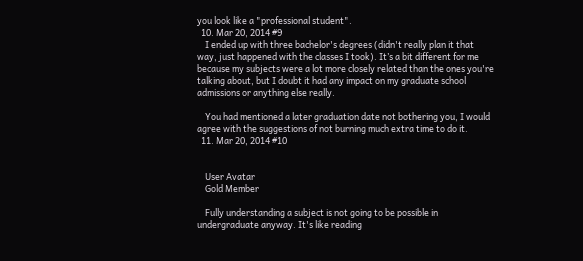you look like a "professional student".
  10. Mar 20, 2014 #9
    I ended up with three bachelor's degrees (didn't really plan it that way, just happened with the classes I took). It’s a bit different for me because my subjects were a lot more closely related than the ones you're talking about, but I doubt it had any impact on my graduate school admissions or anything else really.

    You had mentioned a later graduation date not bothering you, I would agree with the suggestions of not burning much extra time to do it.
  11. Mar 20, 2014 #10


    User Avatar
    Gold Member

    Fully understanding a subject is not going to be possible in undergraduate anyway. It's like reading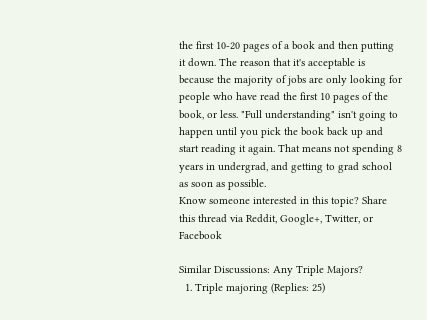the first 10-20 pages of a book and then putting it down. The reason that it's acceptable is because the majority of jobs are only looking for people who have read the first 10 pages of the book, or less. "Full understanding" isn't going to happen until you pick the book back up and start reading it again. That means not spending 8 years in undergrad, and getting to grad school as soon as possible.
Know someone interested in this topic? Share this thread via Reddit, Google+, Twitter, or Facebook

Similar Discussions: Any Triple Majors?
  1. Triple majoring (Replies: 25)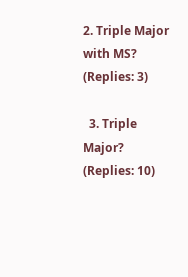2. Triple Major with MS? (Replies: 3)

  3. Triple Major? (Replies: 10)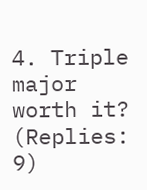4. Triple major worth it? (Replies: 9)